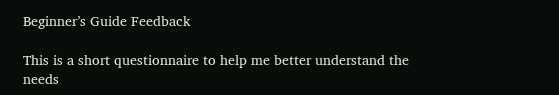Beginner’s Guide Feedback

This is a short questionnaire to help me better understand the needs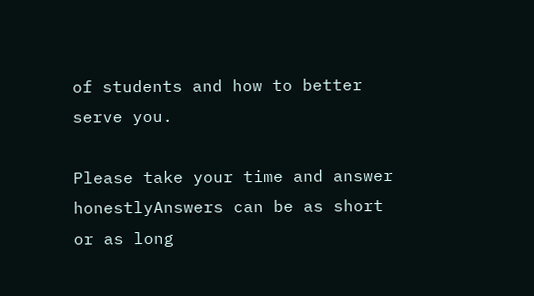of students and how to better serve you.

Please take your time and answer honestlyAnswers can be as short or as long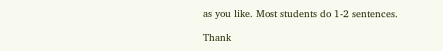as you like. Most students do 1-2 sentences.

Thank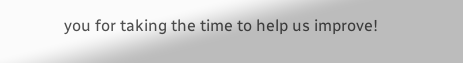you for taking the time to help us improve!